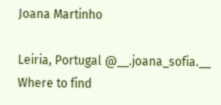Joana Martinho

Leiria, Portugal @__.joana_sofia.__
Where to find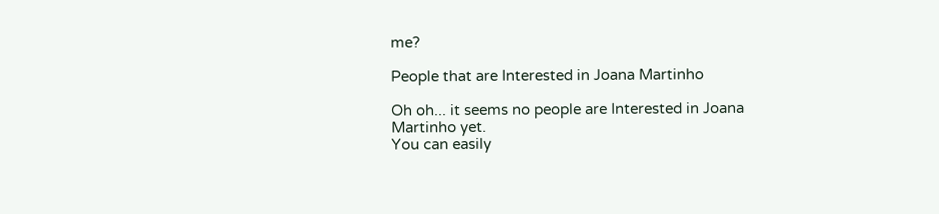me?

People that are Interested in Joana Martinho

Oh oh... it seems no people are Interested in Joana Martinho yet.
You can easily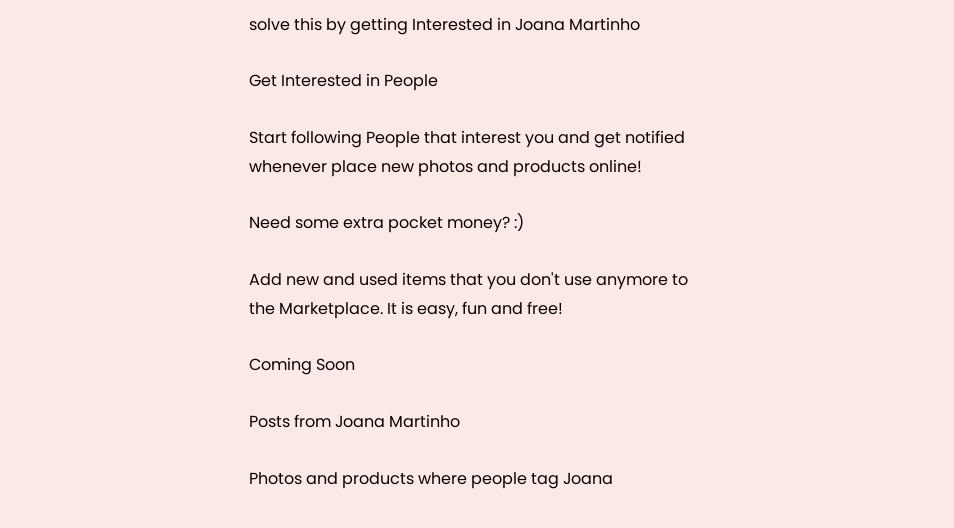solve this by getting Interested in Joana Martinho

Get Interested in People

Start following People that interest you and get notified
whenever place new photos and products online!

Need some extra pocket money? :)

Add new and used items that you don't use anymore to
the Marketplace. It is easy, fun and free!

Coming Soon

Posts from Joana Martinho

Photos and products where people tag Joana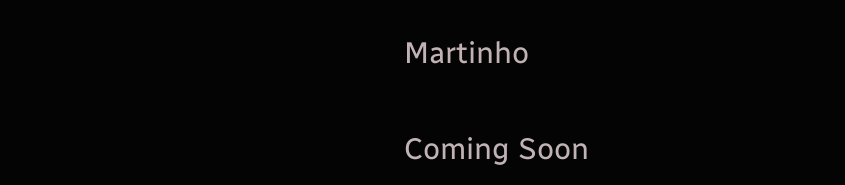Martinho

Coming Soon